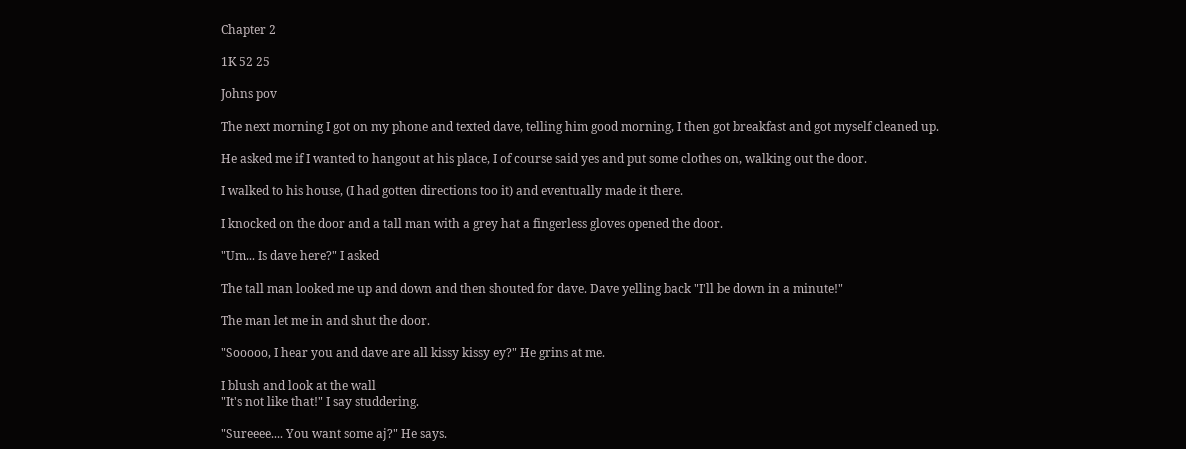Chapter 2

1K 52 25

Johns pov

The next morning I got on my phone and texted dave, telling him good morning, I then got breakfast and got myself cleaned up.

He asked me if I wanted to hangout at his place, I of course said yes and put some clothes on, walking out the door.

I walked to his house, (I had gotten directions too it) and eventually made it there.

I knocked on the door and a tall man with a grey hat a fingerless gloves opened the door.

"Um... Is dave here?" I asked

The tall man looked me up and down and then shouted for dave. Dave yelling back "I'll be down in a minute!"

The man let me in and shut the door.

"Sooooo, I hear you and dave are all kissy kissy ey?" He grins at me.

I blush and look at the wall
"It's not like that!" I say studdering.

"Sureeee.... You want some aj?" He says.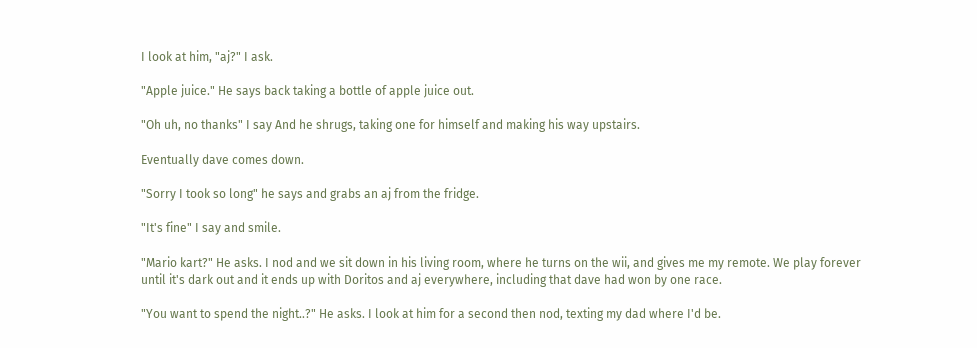I look at him, "aj?" I ask.

"Apple juice." He says back taking a bottle of apple juice out.

"Oh uh, no thanks" I say And he shrugs, taking one for himself and making his way upstairs.

Eventually dave comes down.

"Sorry I took so long" he says and grabs an aj from the fridge.

"It's fine" I say and smile.

"Mario kart?" He asks. I nod and we sit down in his living room, where he turns on the wii, and gives me my remote. We play forever until it's dark out and it ends up with Doritos and aj everywhere, including that dave had won by one race.

"You want to spend the night..?" He asks. I look at him for a second then nod, texting my dad where I'd be.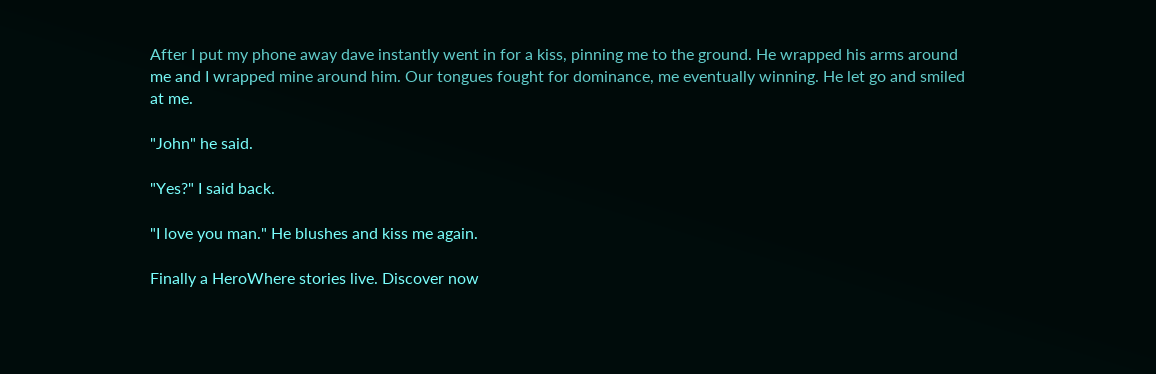After I put my phone away dave instantly went in for a kiss, pinning me to the ground. He wrapped his arms around me and I wrapped mine around him. Our tongues fought for dominance, me eventually winning. He let go and smiled at me.

"John" he said.

"Yes?" I said back.

"I love you man." He blushes and kiss me again.

Finally a HeroWhere stories live. Discover now